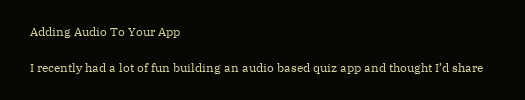Adding Audio To Your App

I recently had a lot of fun building an audio based quiz app and thought I’d share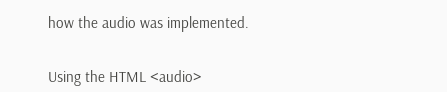how the audio was implemented.


Using the HTML <audio>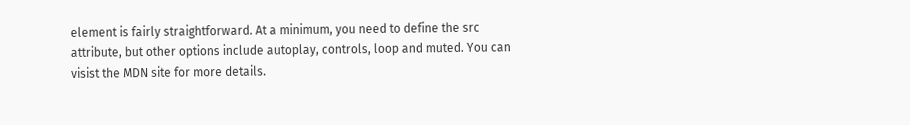element is fairly straightforward. At a minimum, you need to define the src attribute, but other options include autoplay, controls, loop and muted. You can visist the MDN site for more details.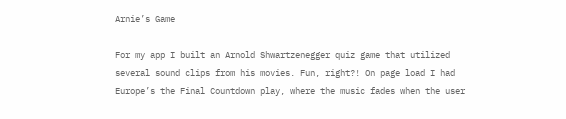Arnie’s Game

For my app I built an Arnold Shwartzenegger quiz game that utilized several sound clips from his movies. Fun, right?! On page load I had Europe’s the Final Countdown play, where the music fades when the user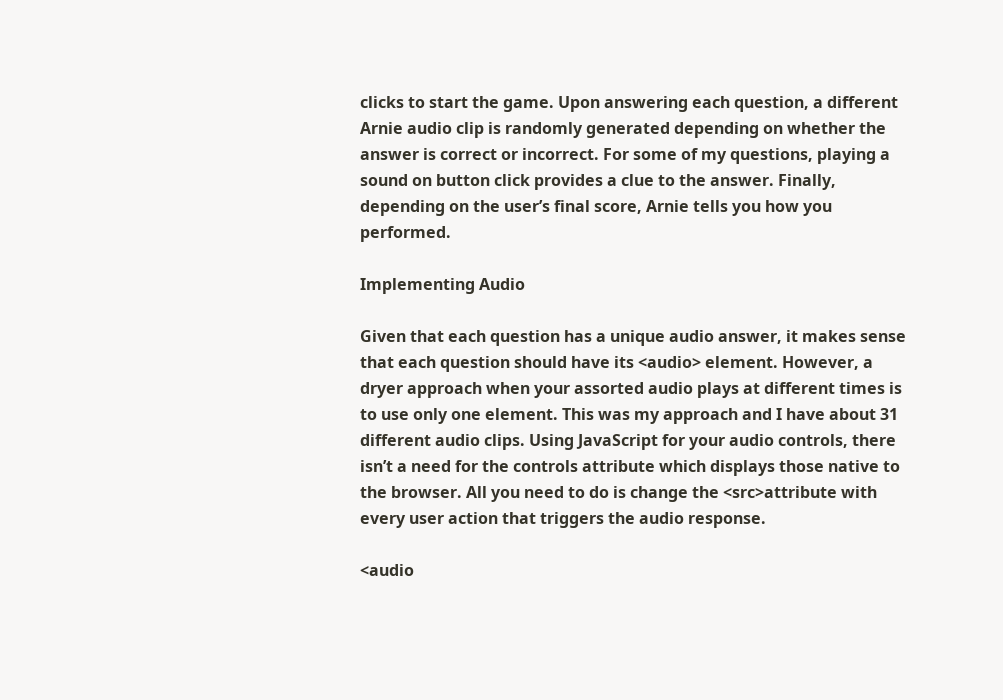clicks to start the game. Upon answering each question, a different Arnie audio clip is randomly generated depending on whether the answer is correct or incorrect. For some of my questions, playing a sound on button click provides a clue to the answer. Finally, depending on the user’s final score, Arnie tells you how you performed.

Implementing Audio

Given that each question has a unique audio answer, it makes sense that each question should have its <audio> element. However, a dryer approach when your assorted audio plays at different times is to use only one element. This was my approach and I have about 31 different audio clips. Using JavaScript for your audio controls, there isn’t a need for the controls attribute which displays those native to the browser. All you need to do is change the <src>attribute with every user action that triggers the audio response.

<audio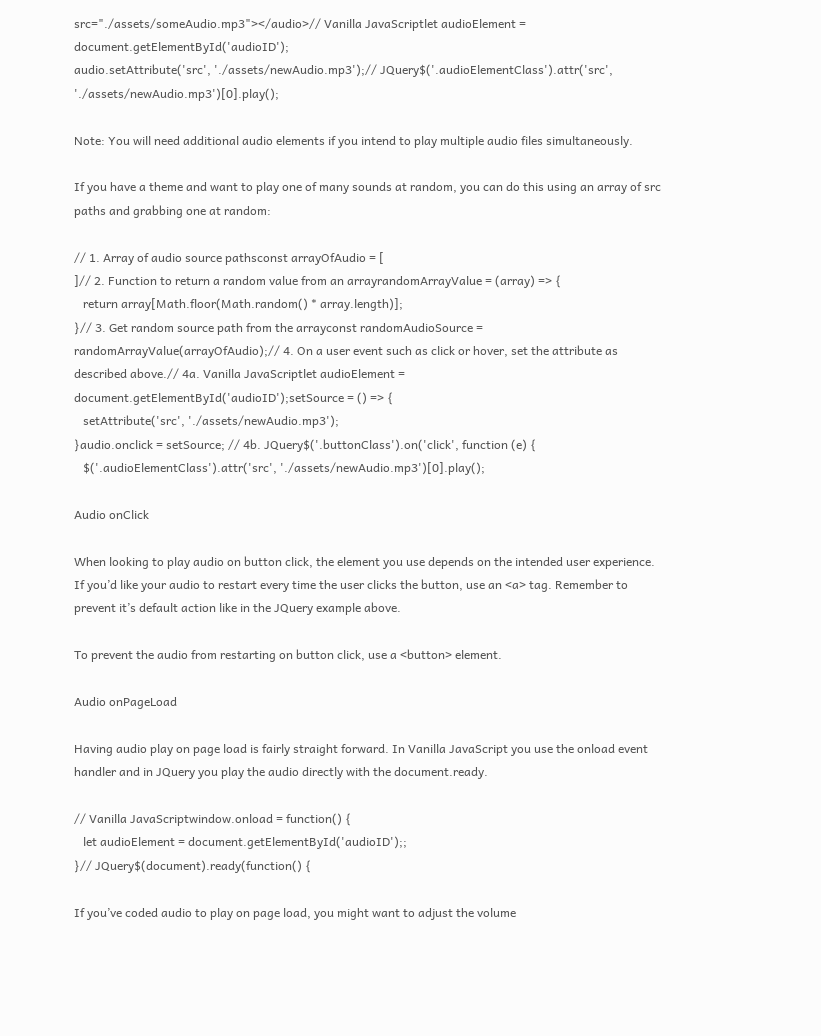src="./assets/someAudio.mp3"></audio>// Vanilla JavaScriptlet audioElement = document.getElementById('audioID');
audio.setAttribute('src', './assets/newAudio.mp3');// JQuery$('.audioElementClass').attr('src', './assets/newAudio.mp3')[0].play();

Note: You will need additional audio elements if you intend to play multiple audio files simultaneously.

If you have a theme and want to play one of many sounds at random, you can do this using an array of src paths and grabbing one at random:

// 1. Array of audio source pathsconst arrayOfAudio = [
]// 2. Function to return a random value from an arrayrandomArrayValue = (array) => {
   return array[Math.floor(Math.random() * array.length)];
}// 3. Get random source path from the arrayconst randomAudioSource = randomArrayValue(arrayOfAudio);// 4. On a user event such as click or hover, set the attribute as described above.// 4a. Vanilla JavaScriptlet audioElement = document.getElementById('audioID');setSource = () => {
   setAttribute('src', './assets/newAudio.mp3');
}audio.onclick = setSource; // 4b. JQuery$('.buttonClass').on('click', function (e) {
   $('.audioElementClass').attr('src', './assets/newAudio.mp3')[0].play();

Audio onClick

When looking to play audio on button click, the element you use depends on the intended user experience. If you’d like your audio to restart every time the user clicks the button, use an <a> tag. Remember to prevent it’s default action like in the JQuery example above.

To prevent the audio from restarting on button click, use a <button> element.

Audio onPageLoad

Having audio play on page load is fairly straight forward. In Vanilla JavaScript you use the onload event handler and in JQuery you play the audio directly with the document.ready.

// Vanilla JavaScriptwindow.onload = function() {
   let audioElement = document.getElementById('audioID');;
}// JQuery$(document).ready(function() {

If you’ve coded audio to play on page load, you might want to adjust the volume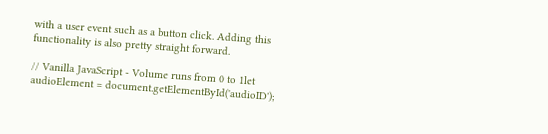with a user event such as a button click. Adding this functionality is also pretty straight forward.

// Vanilla JavaScript - Volume runs from 0 to 1let audioElement = document.getElementById('audioID');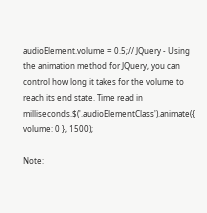audioElement.volume = 0.5;// JQuery - Using the animation method for JQuery, you can control how long it takes for the volume to reach its end state. Time read in milliseconds.$('.audioElementClass').animate({ volume: 0 }, 1500);

Note: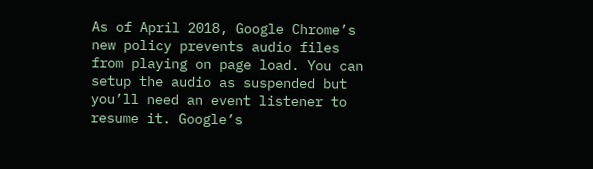As of April 2018, Google Chrome’s new policy prevents audio files from playing on page load. You can setup the audio as suspended but you’ll need an event listener to resume it. Google’s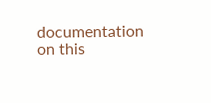documentation on this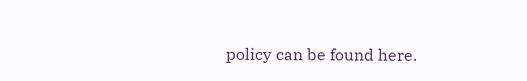policy can be found here.